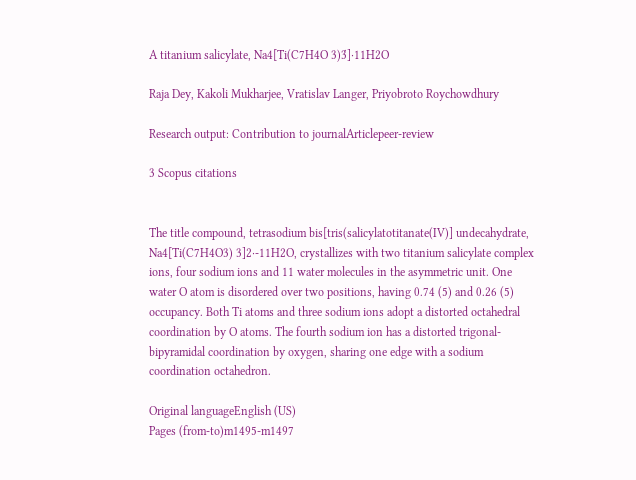A titanium salicylate, Na4[Ti(C7H4O 3)3́]·11H2O

Raja Dey, Kakoli Mukharjee, Vratislav Langer, Priyobroto Roychowdhury

Research output: Contribution to journalArticlepeer-review

3 Scopus citations


The title compound, tetrasodium bis[tris(salicylatotitanate(IV)] undecahydrate, Na4[Ti(C7H4O3) 3]2·-11H2O, crystallizes with two titanium salicylate complex ions, four sodium ions and 11 water molecules in the asymmetric unit. One water O atom is disordered over two positions, having 0.74 (5) and 0.26 (5) occupancy. Both Ti atoms and three sodium ions adopt a distorted octahedral coordination by O atoms. The fourth sodium ion has a distorted trigonal-bipyramidal coordination by oxygen, sharing one edge with a sodium coordination octahedron.

Original languageEnglish (US)
Pages (from-to)m1495-m1497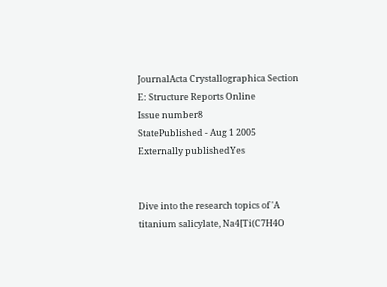JournalActa Crystallographica Section E: Structure Reports Online
Issue number8
StatePublished - Aug 1 2005
Externally publishedYes


Dive into the research topics of 'A titanium salicylate, Na4[Ti(C7H4O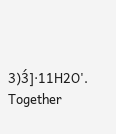3)3́]·11H2O'. Together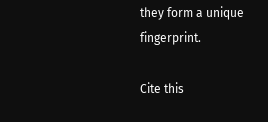they form a unique fingerprint.

Cite this